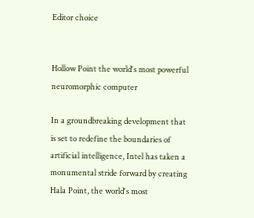Editor choice


Hollow Point the world's most powerful neuromorphic computer

In a groundbreaking development that is set to redefine the boundaries of artificial intelligence, Intel has taken a monumental stride forward by creating Hala Point, the world's most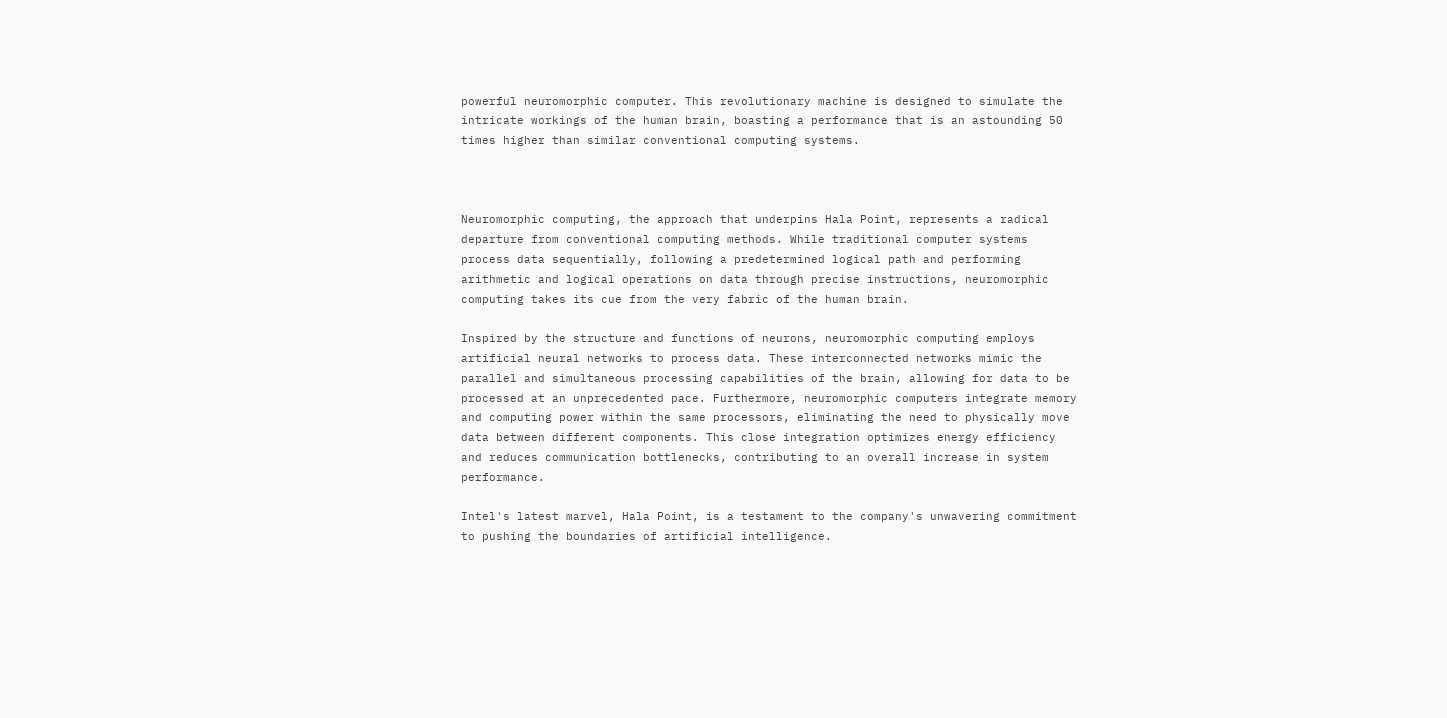powerful neuromorphic computer. This revolutionary machine is designed to simulate the intricate workings of the human brain, boasting a performance that is an astounding 50 times higher than similar conventional computing systems.



Neuromorphic computing, the approach that underpins Hala Point, represents a radical departure from conventional computing methods. While traditional computer systems process data sequentially, following a predetermined logical path and performing arithmetic and logical operations on data through precise instructions, neuromorphic computing takes its cue from the very fabric of the human brain.

Inspired by the structure and functions of neurons, neuromorphic computing employs artificial neural networks to process data. These interconnected networks mimic the parallel and simultaneous processing capabilities of the brain, allowing for data to be processed at an unprecedented pace. Furthermore, neuromorphic computers integrate memory and computing power within the same processors, eliminating the need to physically move data between different components. This close integration optimizes energy efficiency and reduces communication bottlenecks, contributing to an overall increase in system performance.

Intel's latest marvel, Hala Point, is a testament to the company's unwavering commitment to pushing the boundaries of artificial intelligence.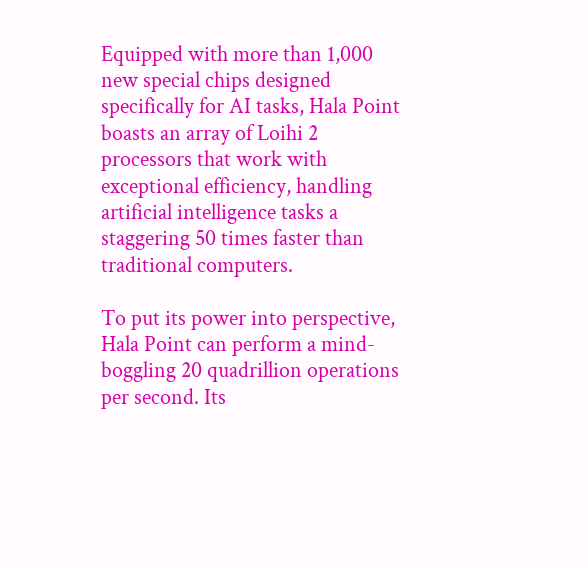Equipped with more than 1,000 new special chips designed specifically for AI tasks, Hala Point boasts an array of Loihi 2 processors that work with exceptional efficiency, handling artificial intelligence tasks a staggering 50 times faster than traditional computers.

To put its power into perspective, Hala Point can perform a mind-boggling 20 quadrillion operations per second. Its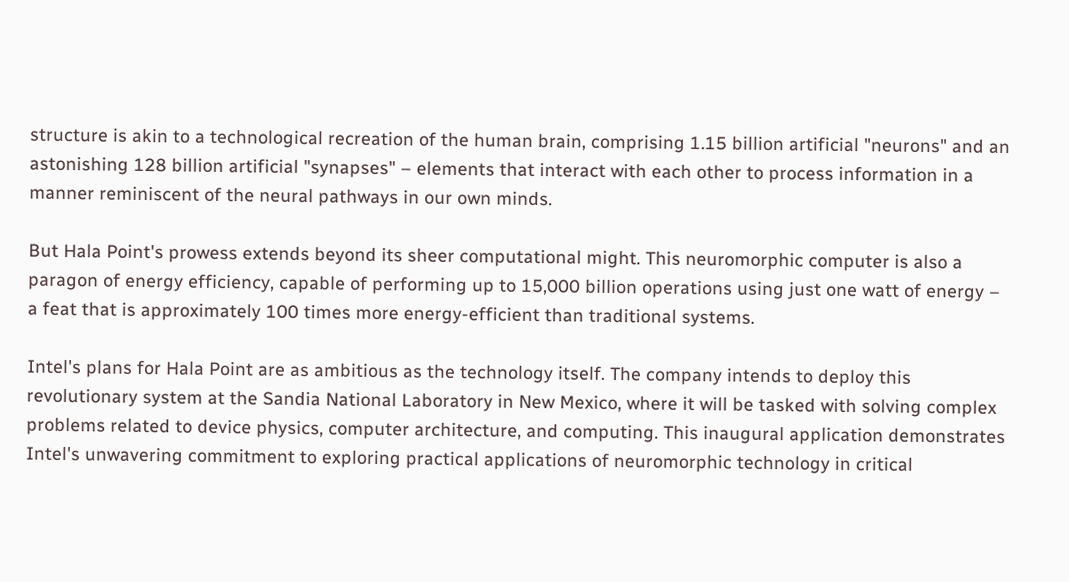structure is akin to a technological recreation of the human brain, comprising 1.15 billion artificial "neurons" and an astonishing 128 billion artificial "synapses" – elements that interact with each other to process information in a manner reminiscent of the neural pathways in our own minds.

But Hala Point's prowess extends beyond its sheer computational might. This neuromorphic computer is also a paragon of energy efficiency, capable of performing up to 15,000 billion operations using just one watt of energy – a feat that is approximately 100 times more energy-efficient than traditional systems.

Intel's plans for Hala Point are as ambitious as the technology itself. The company intends to deploy this revolutionary system at the Sandia National Laboratory in New Mexico, where it will be tasked with solving complex problems related to device physics, computer architecture, and computing. This inaugural application demonstrates Intel's unwavering commitment to exploring practical applications of neuromorphic technology in critical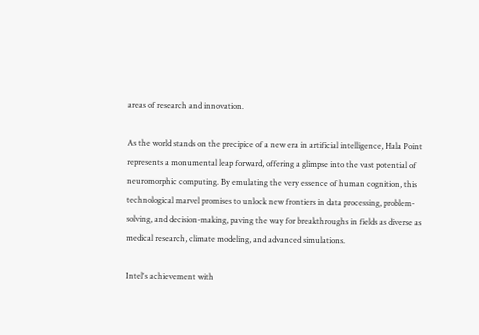areas of research and innovation.

As the world stands on the precipice of a new era in artificial intelligence, Hala Point represents a monumental leap forward, offering a glimpse into the vast potential of neuromorphic computing. By emulating the very essence of human cognition, this technological marvel promises to unlock new frontiers in data processing, problem-solving, and decision-making, paving the way for breakthroughs in fields as diverse as medical research, climate modeling, and advanced simulations.

Intel's achievement with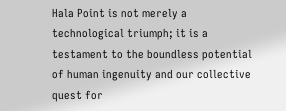Hala Point is not merely a technological triumph; it is a testament to the boundless potential of human ingenuity and our collective quest for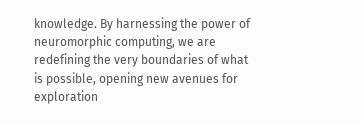knowledge. By harnessing the power of neuromorphic computing, we are redefining the very boundaries of what is possible, opening new avenues for exploration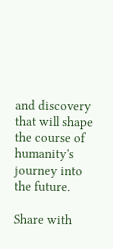and discovery that will shape the course of humanity's journey into the future.

Share with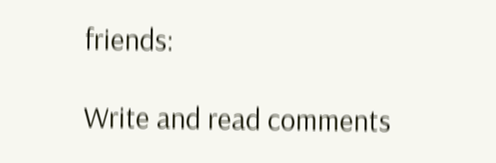friends:

Write and read comments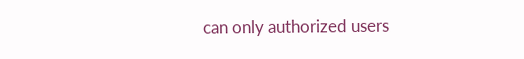can only authorized users